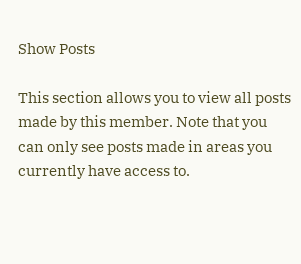Show Posts

This section allows you to view all posts made by this member. Note that you can only see posts made in areas you currently have access to.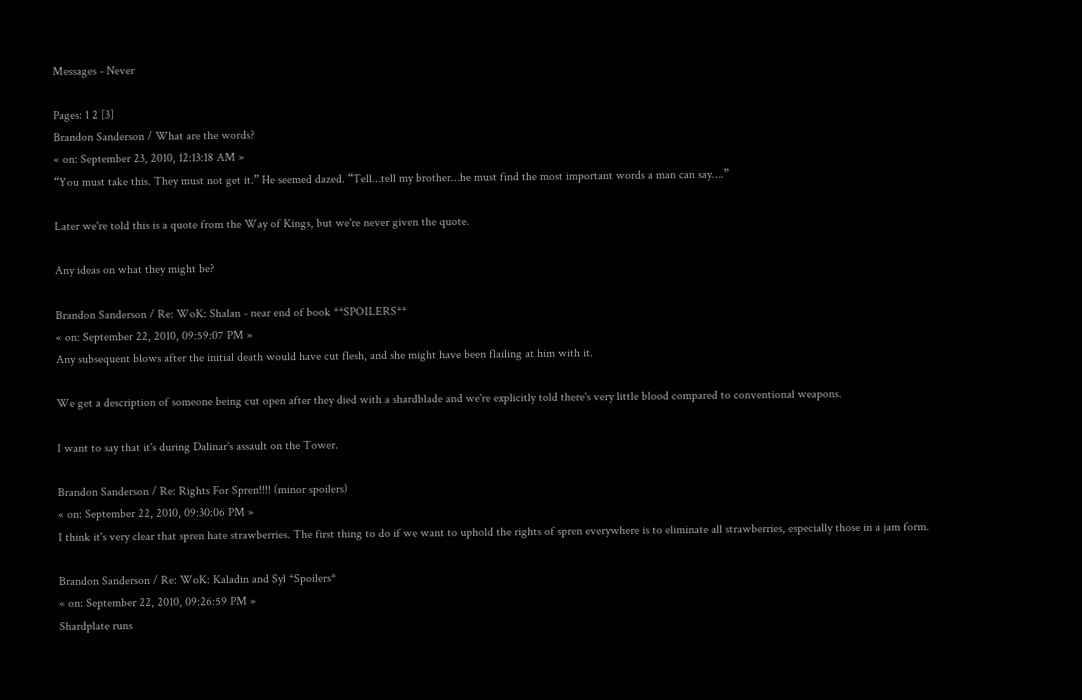Messages - Never

Pages: 1 2 [3]
Brandon Sanderson / What are the words?
« on: September 23, 2010, 12:13:18 AM »
“You must take this. They must not get it.” He seemed dazed. “Tell…tell my brother…he must find the most important words a man can say….”

Later we're told this is a quote from the Way of Kings, but we're never given the quote.

Any ideas on what they might be?

Brandon Sanderson / Re: WoK: Shalan - near end of book **SPOILERS**
« on: September 22, 2010, 09:59:07 PM »
Any subsequent blows after the initial death would have cut flesh, and she might have been flailing at him with it.

We get a description of someone being cut open after they died with a shardblade and we're explicitly told there's very little blood compared to conventional weapons.

I want to say that it's during Dalinar's assault on the Tower.

Brandon Sanderson / Re: Rights For Spren!!!! (minor spoilers)
« on: September 22, 2010, 09:30:06 PM »
I think it's very clear that spren hate strawberries. The first thing to do if we want to uphold the rights of spren everywhere is to eliminate all strawberries, especially those in a jam form.

Brandon Sanderson / Re: WoK: Kaladin and Syl *Spoilers*
« on: September 22, 2010, 09:26:59 PM »
Shardplate runs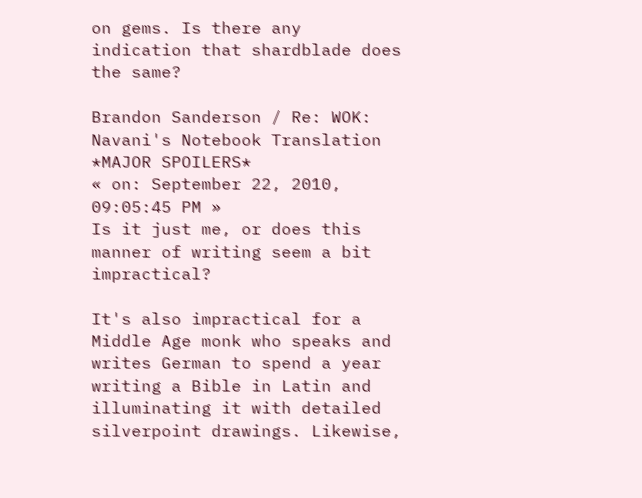on gems. Is there any indication that shardblade does the same?

Brandon Sanderson / Re: WOK: Navani's Notebook Translation *MAJOR SPOILERS*
« on: September 22, 2010, 09:05:45 PM »
Is it just me, or does this manner of writing seem a bit impractical?

It's also impractical for a Middle Age monk who speaks and writes German to spend a year writing a Bible in Latin and illuminating it with detailed silverpoint drawings. Likewise,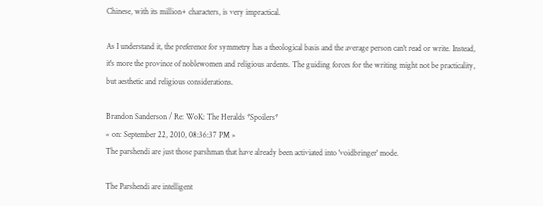Chinese, with its million+ characters, is very impractical.

As I understand it, the preference for symmetry has a theological basis and the average person can't read or write. Instead, it's more the province of noblewomen and religious ardents. The guiding forces for the writing might not be practicality, but aesthetic and religious considerations.

Brandon Sanderson / Re: WoK: The Heralds *Spoilers*
« on: September 22, 2010, 08:36:37 PM »
The parshendi are just those parshman that have already been activiated into 'voidbringer' mode.

The Parshendi are intelligent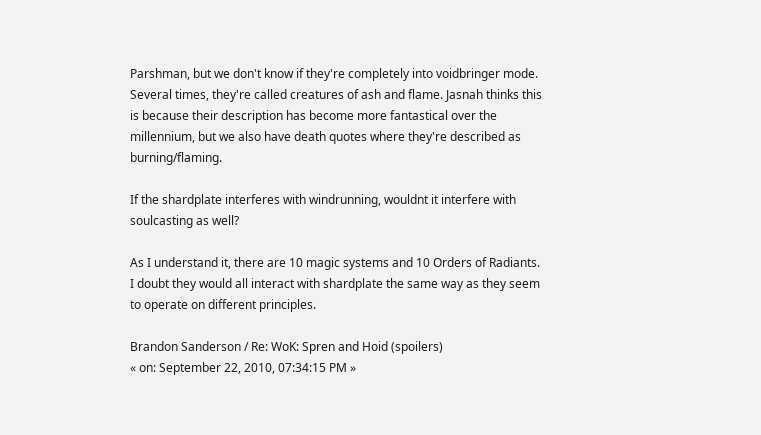Parshman, but we don't know if they're completely into voidbringer mode. Several times, they're called creatures of ash and flame. Jasnah thinks this is because their description has become more fantastical over the millennium, but we also have death quotes where they're described as burning/flaming.

If the shardplate interferes with windrunning, wouldnt it interfere with soulcasting as well?

As I understand it, there are 10 magic systems and 10 Orders of Radiants. I doubt they would all interact with shardplate the same way as they seem to operate on different principles.

Brandon Sanderson / Re: WoK: Spren and Hoid (spoilers)
« on: September 22, 2010, 07:34:15 PM »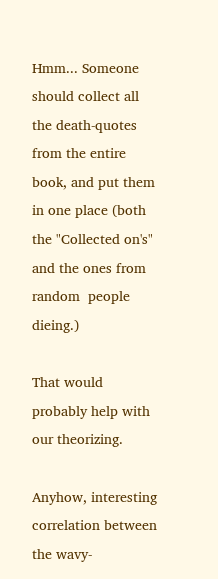Hmm... Someone should collect all the death-quotes from the entire book, and put them in one place (both the "Collected on's" and the ones from random  people dieing.)

That would probably help with our theorizing.

Anyhow, interesting correlation between the wavy-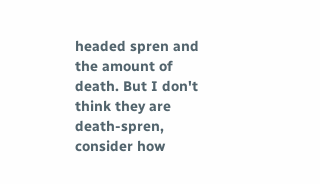headed spren and the amount of death. But I don't think they are death-spren, consider how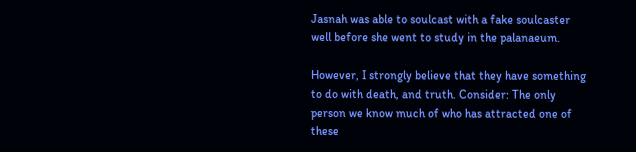Jasnah was able to soulcast with a fake soulcaster well before she went to study in the palanaeum.

However, I strongly believe that they have something to do with death, and truth. Consider: The only person we know much of who has attracted one of these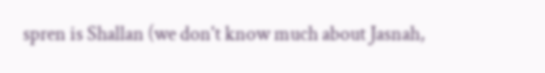spren is Shallan (we don't know much about Jasnah,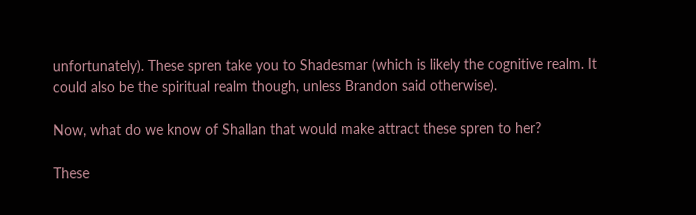unfortunately). These spren take you to Shadesmar (which is likely the cognitive realm. It could also be the spiritual realm though, unless Brandon said otherwise).

Now, what do we know of Shallan that would make attract these spren to her?

These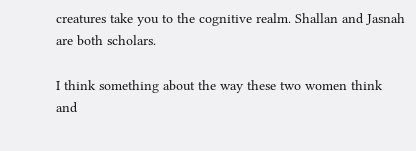creatures take you to the cognitive realm. Shallan and Jasnah are both scholars.

I think something about the way these two women think and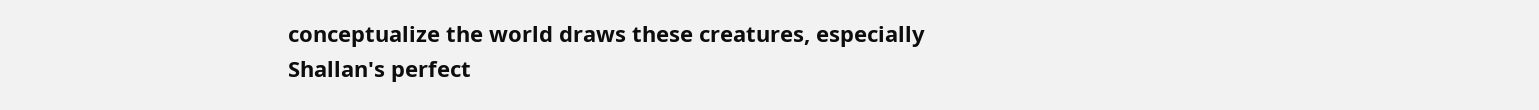conceptualize the world draws these creatures, especially Shallan's perfect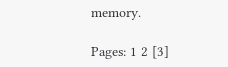memory.

Pages: 1 2 [3]